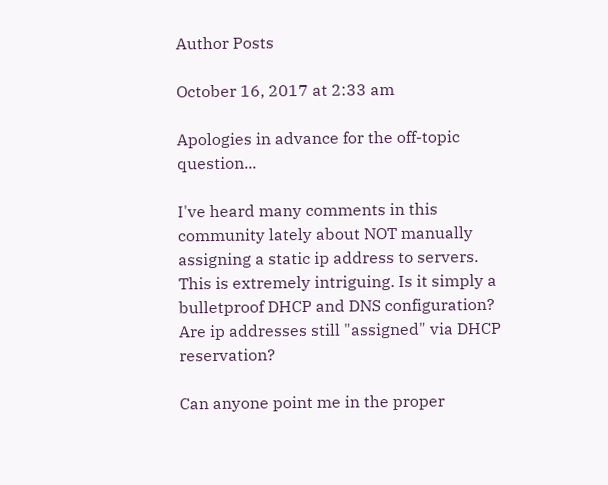Author Posts

October 16, 2017 at 2:33 am

Apologies in advance for the off-topic question...

I've heard many comments in this community lately about NOT manually assigning a static ip address to servers. This is extremely intriguing. Is it simply a bulletproof DHCP and DNS configuration? Are ip addresses still "assigned" via DHCP reservation?

Can anyone point me in the proper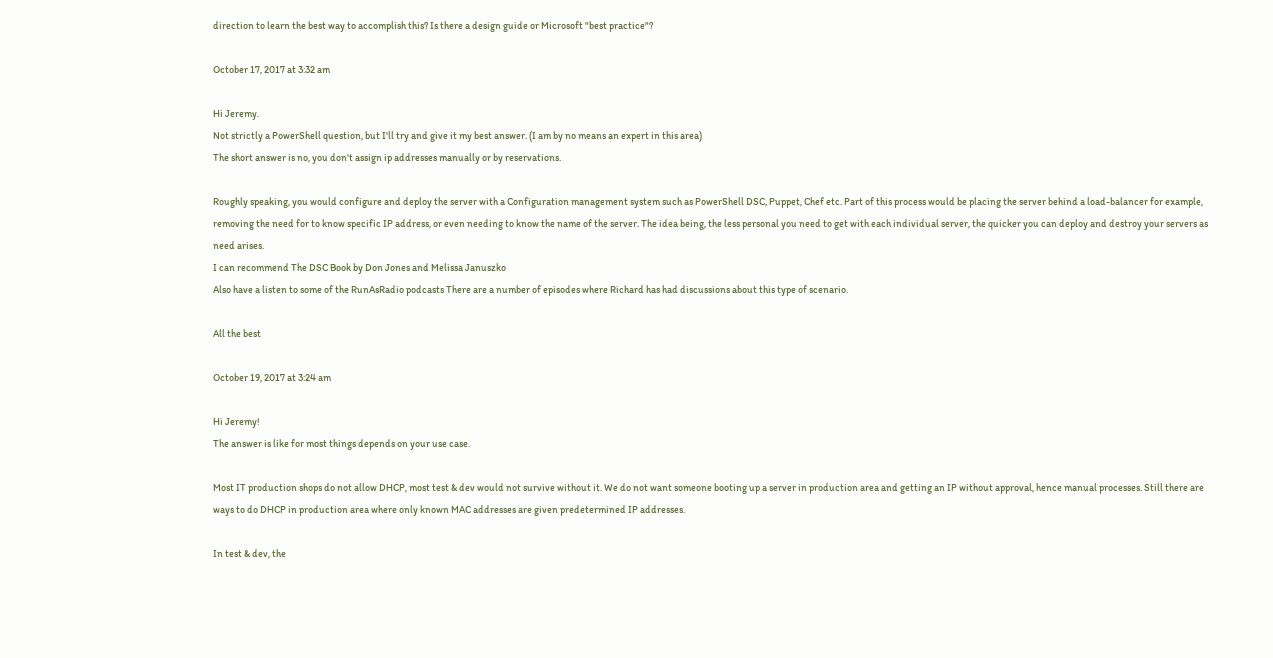direction to learn the best way to accomplish this? Is there a design guide or Microsoft "best practice"?

October 17, 2017 at 3:32 am

Hi Jeremy.
Not strictly a PowerShell question, but I'll try and give it my best answer. (I am by no means an expert in this area)
The short answer is no, you don't assign ip addresses manually or by reservations.

Roughly speaking, you would configure and deploy the server with a Configuration management system such as PowerShell DSC, Puppet, Chef etc. Part of this process would be placing the server behind a load-balancer for example, removing the need for to know specific IP address, or even needing to know the name of the server. The idea being, the less personal you need to get with each individual server, the quicker you can deploy and destroy your servers as need arises.
I can recommend The DSC Book by Don Jones and Melissa Januszko
Also have a listen to some of the RunAsRadio podcasts There are a number of episodes where Richard has had discussions about this type of scenario.

All the best

October 19, 2017 at 3:24 am

Hi Jeremy!
The answer is like for most things depends on your use case.

Most IT production shops do not allow DHCP, most test & dev would not survive without it. We do not want someone booting up a server in production area and getting an IP without approval, hence manual processes. Still there are ways to do DHCP in production area where only known MAC addresses are given predetermined IP addresses.

In test & dev, the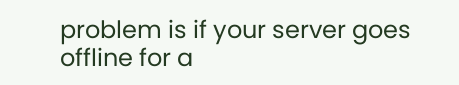problem is if your server goes offline for a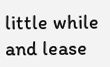little while and lease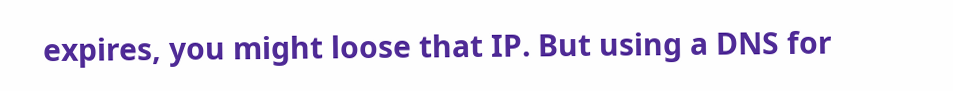expires, you might loose that IP. But using a DNS for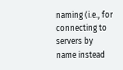naming (i.e., for connecting to servers by name instead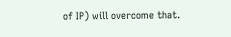of IP) will overcome that.